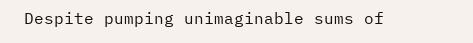Despite pumping unimaginable sums of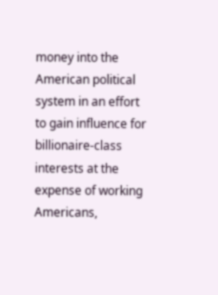money into the American political system in an effort to gain influence for billionaire-class interests at the expense of working Americans,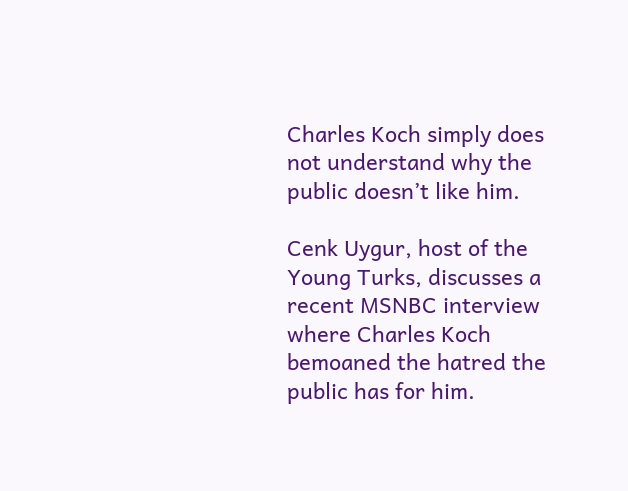Charles Koch simply does not understand why the public doesn’t like him.

Cenk Uygur, host of the Young Turks, discusses a recent MSNBC interview where Charles Koch bemoaned the hatred the public has for him.